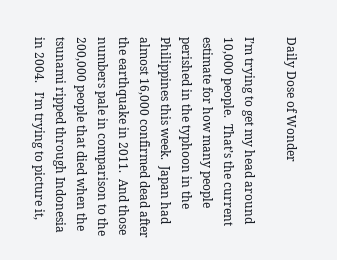Daily Dose of Wonder

I’m trying to get my head around 10,000 people.  That’s the current estimate for how many people perished in the typhoon in the Philippines this week.  Japan had almost 16,000 confirmed dead after the earthquake in 2011.  And those numbers pale in comparison to the 200,000 people that died when the tsunami ripped through Indonesia in 2004.   I’m trying to picture it,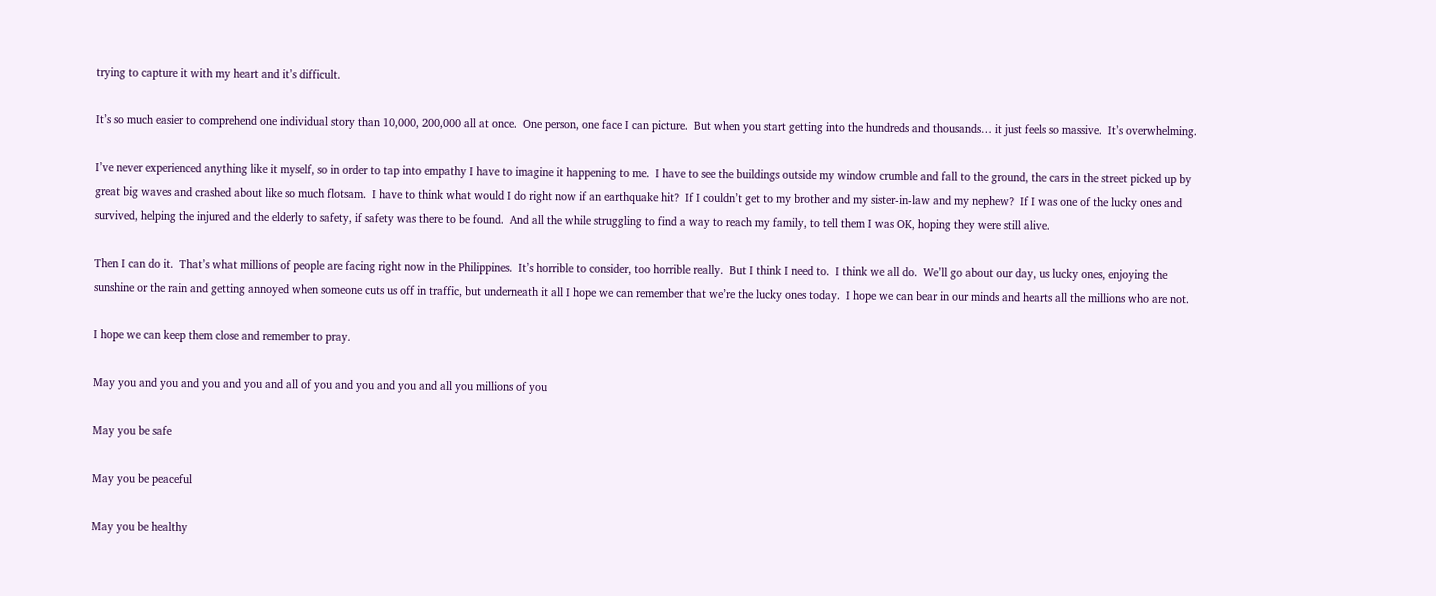trying to capture it with my heart and it’s difficult.

It’s so much easier to comprehend one individual story than 10,000, 200,000 all at once.  One person, one face I can picture.  But when you start getting into the hundreds and thousands… it just feels so massive.  It’s overwhelming.

I’ve never experienced anything like it myself, so in order to tap into empathy I have to imagine it happening to me.  I have to see the buildings outside my window crumble and fall to the ground, the cars in the street picked up by great big waves and crashed about like so much flotsam.  I have to think what would I do right now if an earthquake hit?  If I couldn’t get to my brother and my sister-in-law and my nephew?  If I was one of the lucky ones and survived, helping the injured and the elderly to safety, if safety was there to be found.  And all the while struggling to find a way to reach my family, to tell them I was OK, hoping they were still alive.

Then I can do it.  That’s what millions of people are facing right now in the Philippines.  It’s horrible to consider, too horrible really.  But I think I need to.  I think we all do.  We’ll go about our day, us lucky ones, enjoying the sunshine or the rain and getting annoyed when someone cuts us off in traffic, but underneath it all I hope we can remember that we’re the lucky ones today.  I hope we can bear in our minds and hearts all the millions who are not.

I hope we can keep them close and remember to pray.

May you and you and you and you and all of you and you and you and all you millions of you

May you be safe

May you be peaceful

May you be healthy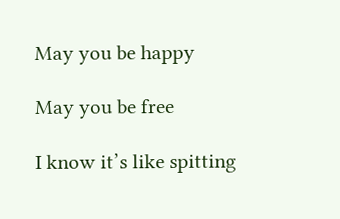May you be happy

May you be free

I know it’s like spitting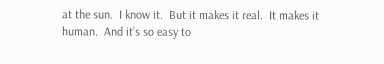at the sun.  I know it.  But it makes it real.  It makes it human.  And it’s so easy to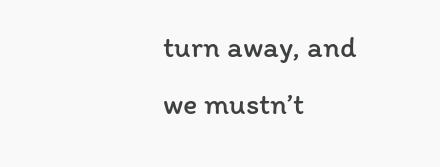turn away, and we mustn’t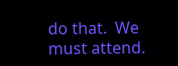do that.  We must attend.